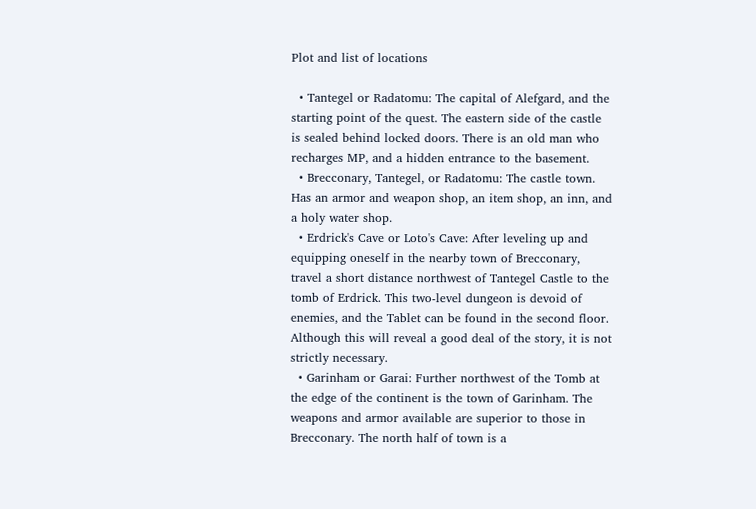Plot and list of locations

  • Tantegel or Radatomu: The capital of Alefgard, and the starting point of the quest. The eastern side of the castle is sealed behind locked doors. There is an old man who recharges MP, and a hidden entrance to the basement.
  • Brecconary, Tantegel, or Radatomu: The castle town. Has an armor and weapon shop, an item shop, an inn, and a holy water shop.
  • Erdrick's Cave or Loto's Cave: After leveling up and equipping oneself in the nearby town of Brecconary, travel a short distance northwest of Tantegel Castle to the tomb of Erdrick. This two-level dungeon is devoid of enemies, and the Tablet can be found in the second floor. Although this will reveal a good deal of the story, it is not strictly necessary.
  • Garinham or Garai: Further northwest of the Tomb at the edge of the continent is the town of Garinham. The weapons and armor available are superior to those in Brecconary. The north half of town is a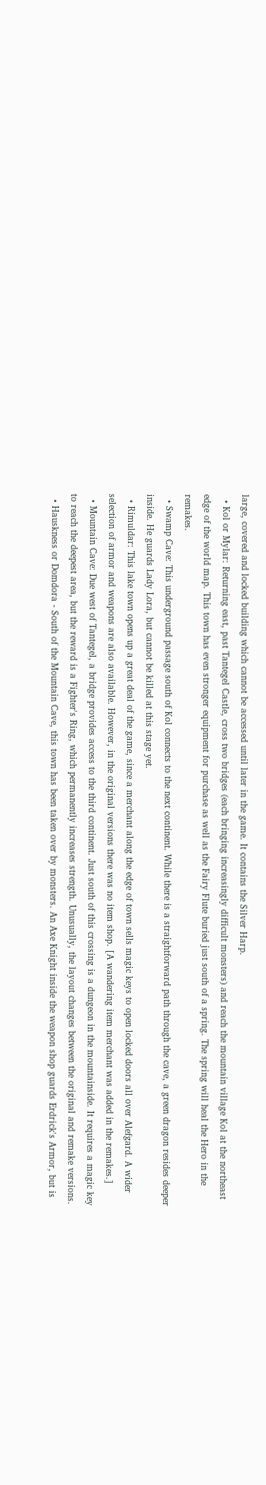large, covered and locked building which cannot be accessed until later in the game. It contains the Silver Harp.
  • Kol or Mylar: Returning east, past Tantegel Castle, cross two bridges (each bringing increasingly difficult monsters) and reach the mountain village Kol at the northeast edge of the world map. This town has even stronger equipment for purchase as well as the Fairy Flute buried just south of a spring. The spring will heal the Hero in the remakes.
  • Swamp Cave: This underground passage south of Kol connects to the next continent. While there is a straightforward path through the cave, a green dragon resides deeper inside. He guards Lady Lora, but cannot be killed at this stage yet.
  • Rimuldar: This lake town opens up a great deal of the game, since a merchant along the edge of town sells magic keys to open locked doors all over Alefgard. A wider selection of armor and weapons are also available. However, in the original versions there was no item shop. [A wandering item merchant was added in the remakes.]
  • Mountain Cave: Due west of Tantegel, a bridge provides access to the third continent. Just south of this crossing is a dungeon in the mountainside. It requires a magic key to reach the deepest area, but the reward is a Fighter's Ring, which permanently increases strength. Unusually, the layout changes between the original and remake versions.
  • Hauskness or Domdora - South of the Mountain Cave, this town has been taken over by monsters. An Axe Knight inside the weapon shop guards Erdrick's Armor, but is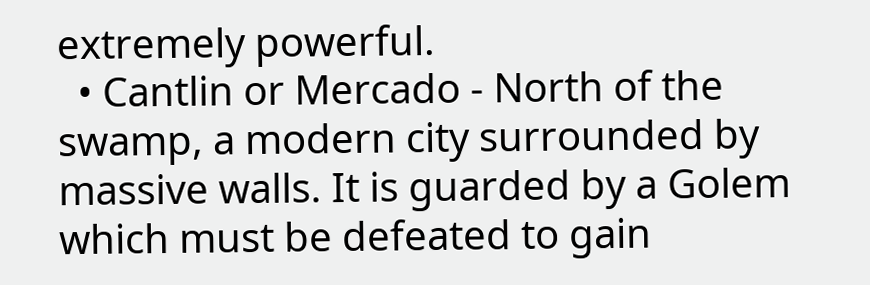extremely powerful.
  • Cantlin or Mercado - North of the swamp, a modern city surrounded by massive walls. It is guarded by a Golem which must be defeated to gain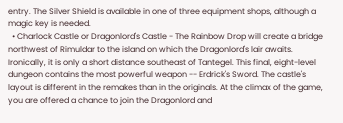entry. The Silver Shield is available in one of three equipment shops, although a magic key is needed.
  • Charlock Castle or Dragonlord's Castle - The Rainbow Drop will create a bridge northwest of Rimuldar to the island on which the Dragonlord's lair awaits. Ironically, it is only a short distance southeast of Tantegel. This final, eight-level dungeon contains the most powerful weapon -- Erdrick's Sword. The castle's layout is different in the remakes than in the originals. At the climax of the game, you are offered a chance to join the Dragonlord and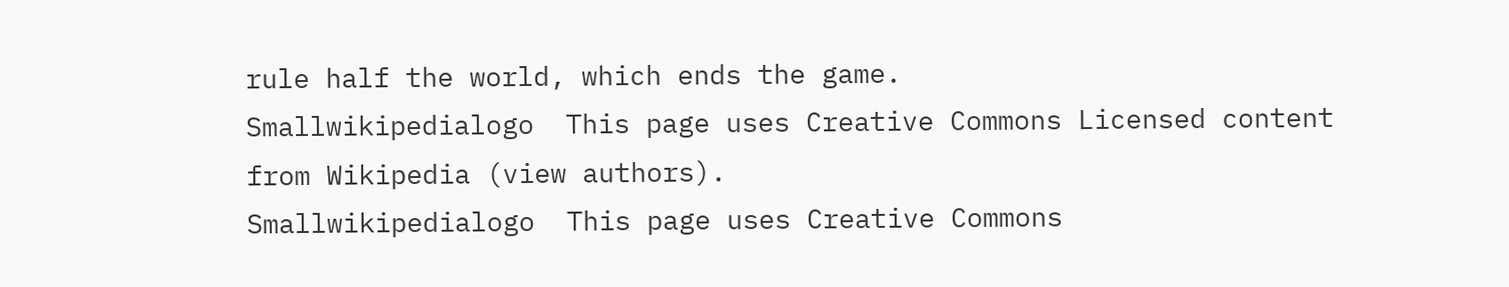rule half the world, which ends the game.
Smallwikipedialogo  This page uses Creative Commons Licensed content from Wikipedia (view authors).
Smallwikipedialogo  This page uses Creative Commons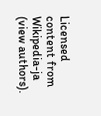Licensed content from Wikipedia-ja (view authors).